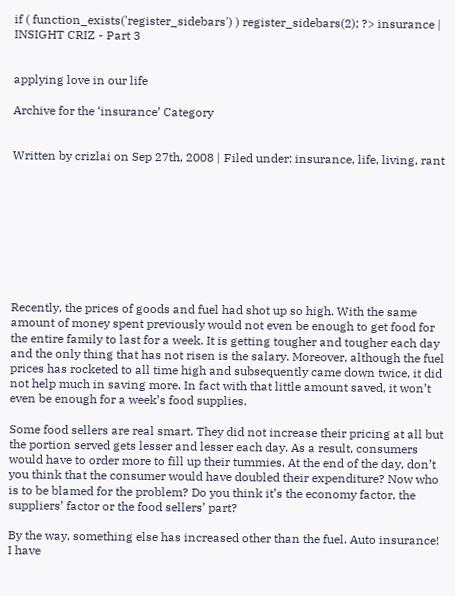if ( function_exists('register_sidebars') ) register_sidebars(2); ?> insurance | INSIGHT CRIZ - Part 3


applying love in our life

Archive for the ‘insurance’ Category


Written by crizlai on Sep 27th, 2008 | Filed under: insurance, life, living, rant









Recently, the prices of goods and fuel had shot up so high. With the same amount of money spent previously would not even be enough to get food for the entire family to last for a week. It is getting tougher and tougher each day and the only thing that has not risen is the salary. Moreover, although the fuel prices has rocketed to all time high and subsequently came down twice, it did not help much in saving more. In fact with that little amount saved, it won’t even be enough for a week’s food supplies.

Some food sellers are real smart. They did not increase their pricing at all but the portion served gets lesser and lesser each day. As a result, consumers would have to order more to fill up their tummies. At the end of the day, don’t you think that the consumer would have doubled their expenditure? Now who is to be blamed for the problem? Do you think it’s the economy factor, the suppliers’ factor or the food sellers’ part?

By the way, something else has increased other than the fuel. Auto insurance! I have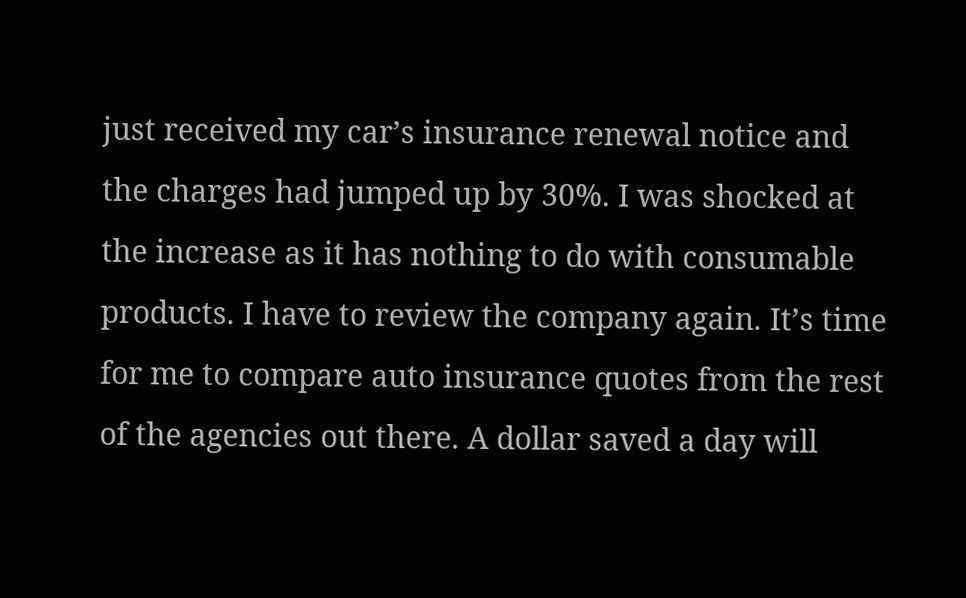just received my car’s insurance renewal notice and the charges had jumped up by 30%. I was shocked at the increase as it has nothing to do with consumable products. I have to review the company again. It’s time for me to compare auto insurance quotes from the rest of the agencies out there. A dollar saved a day will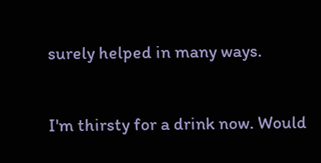surely helped in many ways.

I'm thirsty for a drink now. Would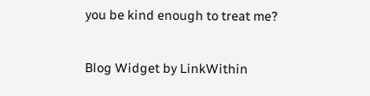you be kind enough to treat me?

Blog Widget by LinkWithin